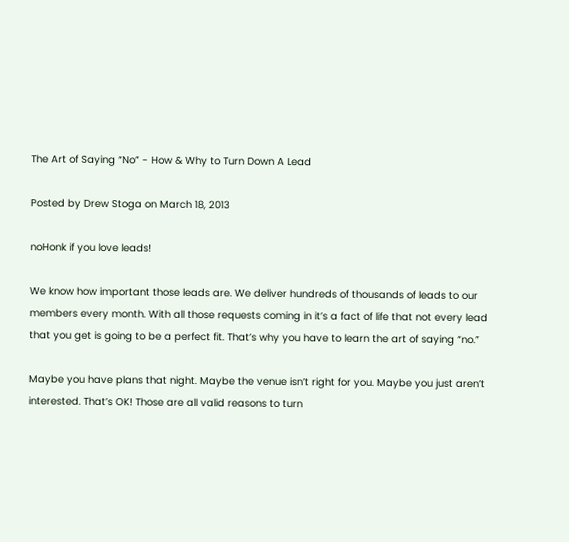The Art of Saying “No” - How & Why to Turn Down A Lead

Posted by Drew Stoga on March 18, 2013

noHonk if you love leads!

We know how important those leads are. We deliver hundreds of thousands of leads to our members every month. With all those requests coming in it’s a fact of life that not every lead that you get is going to be a perfect fit. That’s why you have to learn the art of saying “no.”

Maybe you have plans that night. Maybe the venue isn’t right for you. Maybe you just aren’t interested. That’s OK! Those are all valid reasons to turn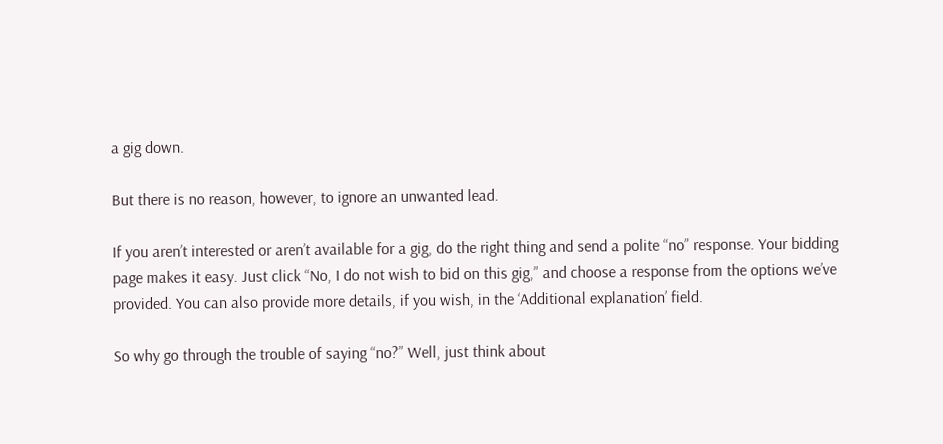a gig down.

But there is no reason, however, to ignore an unwanted lead.

If you aren’t interested or aren’t available for a gig, do the right thing and send a polite “no” response. Your bidding page makes it easy. Just click “No, I do not wish to bid on this gig,” and choose a response from the options we’ve provided. You can also provide more details, if you wish, in the ‘Additional explanation’ field.

So why go through the trouble of saying “no?” Well, just think about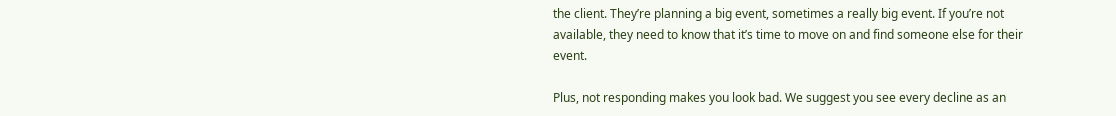the client. They’re planning a big event, sometimes a really big event. If you’re not available, they need to know that it’s time to move on and find someone else for their event.

Plus, not responding makes you look bad. We suggest you see every decline as an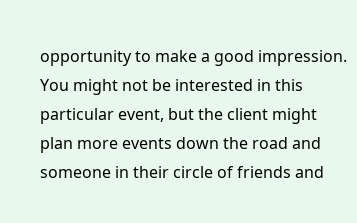opportunity to make a good impression. You might not be interested in this particular event, but the client might plan more events down the road and someone in their circle of friends and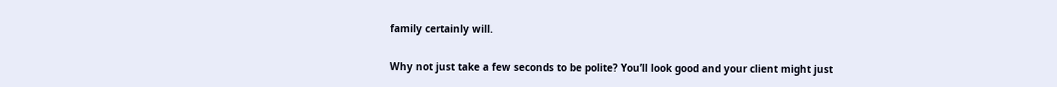family certainly will.

Why not just take a few seconds to be polite? You’ll look good and your client might just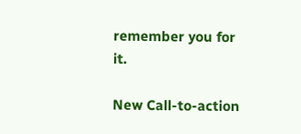remember you for it.

New Call-to-action